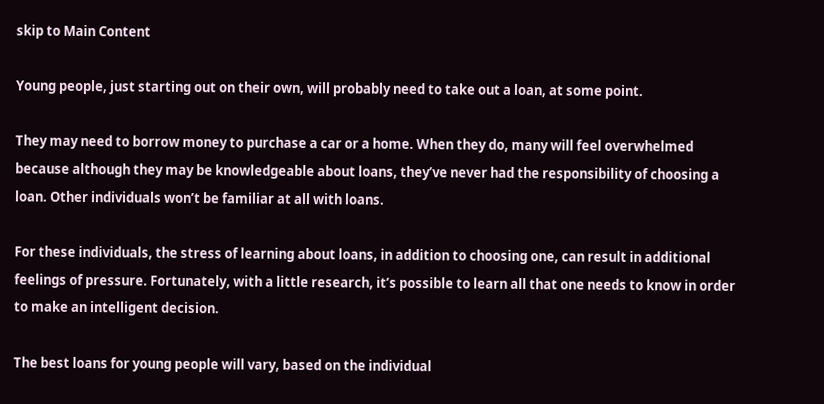skip to Main Content

Young people, just starting out on their own, will probably need to take out a loan, at some point.

They may need to borrow money to purchase a car or a home. When they do, many will feel overwhelmed because although they may be knowledgeable about loans, they’ve never had the responsibility of choosing a loan. Other individuals won’t be familiar at all with loans.

For these individuals, the stress of learning about loans, in addition to choosing one, can result in additional feelings of pressure. Fortunately, with a little research, it’s possible to learn all that one needs to know in order to make an intelligent decision.

The best loans for young people will vary, based on the individual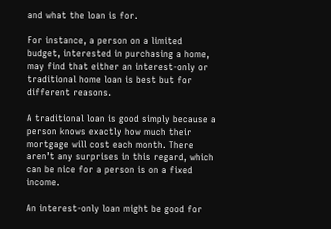and what the loan is for.

For instance, a person on a limited budget, interested in purchasing a home, may find that either an interest-only or traditional home loan is best but for different reasons.

A traditional loan is good simply because a person knows exactly how much their mortgage will cost each month. There aren’t any surprises in this regard, which can be nice for a person is on a fixed income.

An interest-only loan might be good for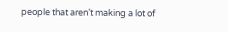people that aren’t making a lot of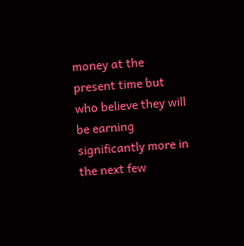money at the present time but who believe they will be earning significantly more in the next few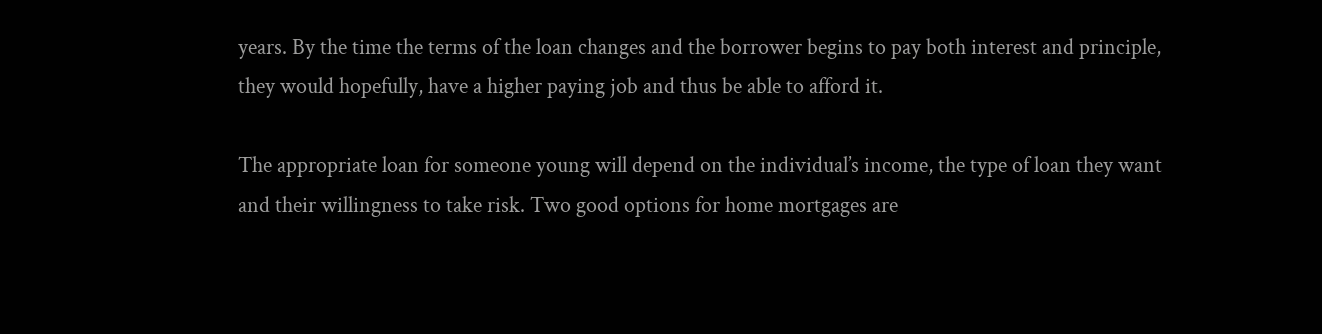years. By the time the terms of the loan changes and the borrower begins to pay both interest and principle, they would hopefully, have a higher paying job and thus be able to afford it.

The appropriate loan for someone young will depend on the individual’s income, the type of loan they want and their willingness to take risk. Two good options for home mortgages are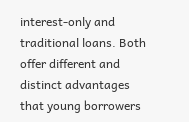interest-only and traditional loans. Both offer different and distinct advantages that young borrowers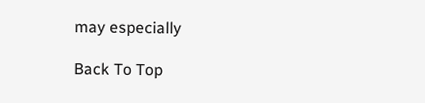may especially

Back To Top